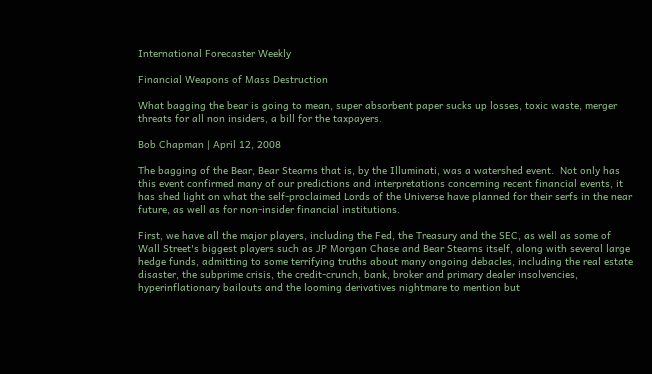International Forecaster Weekly

Financial Weapons of Mass Destruction

What bagging the bear is going to mean, super absorbent paper sucks up losses, toxic waste, merger threats for all non insiders, a bill for the taxpayers.

Bob Chapman | April 12, 2008

The bagging of the Bear, Bear Stearns that is, by the Illuminati, was a watershed event.  Not only has this event confirmed many of our predictions and interpretations concerning recent financial events, it has shed light on what the self-proclaimed Lords of the Universe have planned for their serfs in the near future, as well as for non-insider financial institutions.

First, we have all the major players, including the Fed, the Treasury and the SEC, as well as some of Wall Street's biggest players such as JP Morgan Chase and Bear Stearns itself, along with several large hedge funds, admitting to some terrifying truths about many ongoing debacles, including the real estate disaster, the subprime crisis, the credit-crunch, bank, broker and primary dealer insolvencies, hyperinflationary bailouts and the looming derivatives nightmare to mention but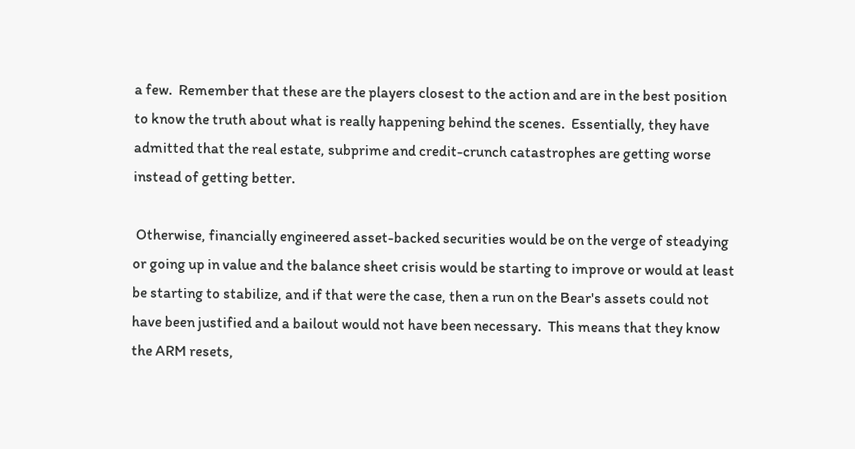a few.  Remember that these are the players closest to the action and are in the best position to know the truth about what is really happening behind the scenes.  Essentially, they have admitted that the real estate, subprime and credit-crunch catastrophes are getting worse instead of getting better.

 Otherwise, financially engineered asset-backed securities would be on the verge of steadying or going up in value and the balance sheet crisis would be starting to improve or would at least be starting to stabilize, and if that were the case, then a run on the Bear's assets could not have been justified and a bailout would not have been necessary.  This means that they know the ARM resets,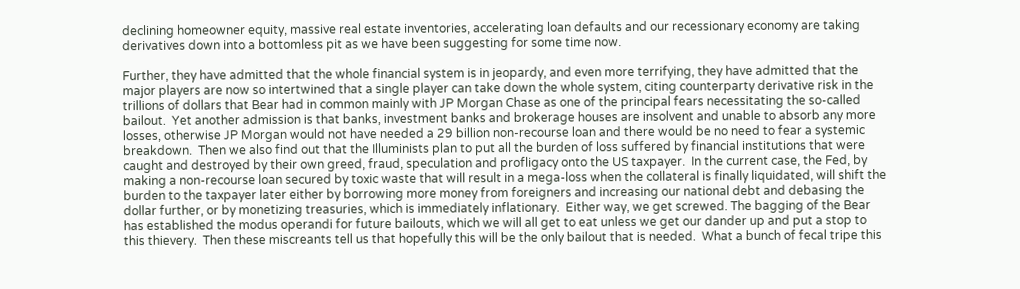declining homeowner equity, massive real estate inventories, accelerating loan defaults and our recessionary economy are taking derivatives down into a bottomless pit as we have been suggesting for some time now.

Further, they have admitted that the whole financial system is in jeopardy, and even more terrifying, they have admitted that the major players are now so intertwined that a single player can take down the whole system, citing counterparty derivative risk in the trillions of dollars that Bear had in common mainly with JP Morgan Chase as one of the principal fears necessitating the so-called bailout.  Yet another admission is that banks, investment banks and brokerage houses are insolvent and unable to absorb any more losses, otherwise JP Morgan would not have needed a 29 billion non-recourse loan and there would be no need to fear a systemic breakdown.  Then we also find out that the Illuminists plan to put all the burden of loss suffered by financial institutions that were caught and destroyed by their own greed, fraud, speculation and profligacy onto the US taxpayer.  In the current case, the Fed, by making a non-recourse loan secured by toxic waste that will result in a mega-loss when the collateral is finally liquidated, will shift the burden to the taxpayer later either by borrowing more money from foreigners and increasing our national debt and debasing the dollar further, or by monetizing treasuries, which is immediately inflationary.  Either way, we get screwed. The bagging of the Bear has established the modus operandi for future bailouts, which we will all get to eat unless we get our dander up and put a stop to this thievery.  Then these miscreants tell us that hopefully this will be the only bailout that is needed.  What a bunch of fecal tripe this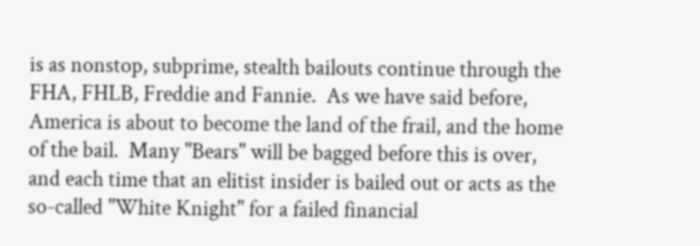is as nonstop, subprime, stealth bailouts continue through the FHA, FHLB, Freddie and Fannie.  As we have said before, America is about to become the land of the frail, and the home of the bail.  Many "Bears" will be bagged before this is over, and each time that an elitist insider is bailed out or acts as the so-called "White Knight" for a failed financial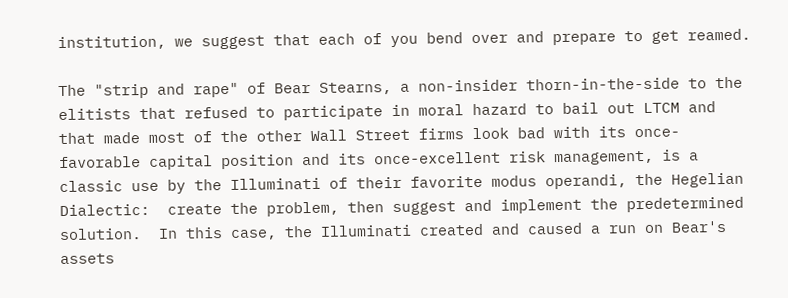institution, we suggest that each of you bend over and prepare to get reamed.

The "strip and rape" of Bear Stearns, a non-insider thorn-in-the-side to the elitists that refused to participate in moral hazard to bail out LTCM and that made most of the other Wall Street firms look bad with its once-favorable capital position and its once-excellent risk management, is a classic use by the Illuminati of their favorite modus operandi, the Hegelian Dialectic:  create the problem, then suggest and implement the predetermined solution.  In this case, the Illuminati created and caused a run on Bear's assets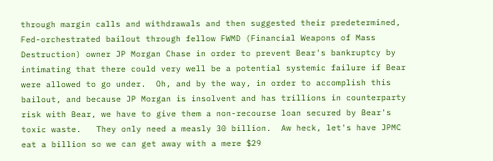through margin calls and withdrawals and then suggested their predetermined, Fed-orchestrated bailout through fellow FWMD (Financial Weapons of Mass Destruction) owner JP Morgan Chase in order to prevent Bear's bankruptcy by intimating that there could very well be a potential systemic failure if Bear were allowed to go under.  Oh, and by the way, in order to accomplish this bailout, and because JP Morgan is insolvent and has trillions in counterparty risk with Bear, we have to give them a non-recourse loan secured by Bear's toxic waste.   They only need a measly 30 billion.  Aw heck, let's have JPMC eat a billion so we can get away with a mere $29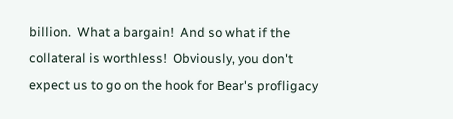billion.  What a bargain!  And so what if the collateral is worthless!  Obviously, you don't expect us to go on the hook for Bear's profligacy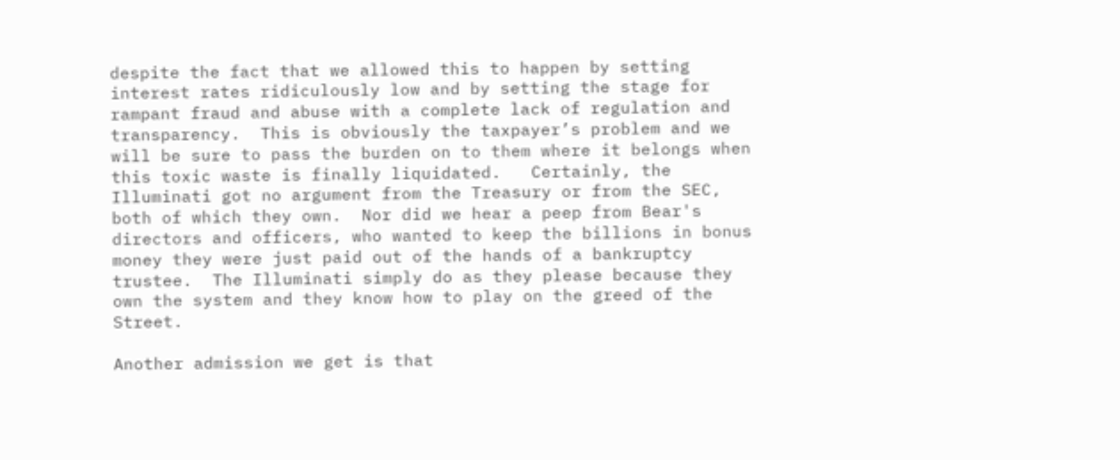despite the fact that we allowed this to happen by setting interest rates ridiculously low and by setting the stage for rampant fraud and abuse with a complete lack of regulation and transparency.  This is obviously the taxpayer’s problem and we will be sure to pass the burden on to them where it belongs when this toxic waste is finally liquidated.   Certainly, the Illuminati got no argument from the Treasury or from the SEC, both of which they own.  Nor did we hear a peep from Bear's directors and officers, who wanted to keep the billions in bonus money they were just paid out of the hands of a bankruptcy trustee.  The Illuminati simply do as they please because they own the system and they know how to play on the greed of the Street.

Another admission we get is that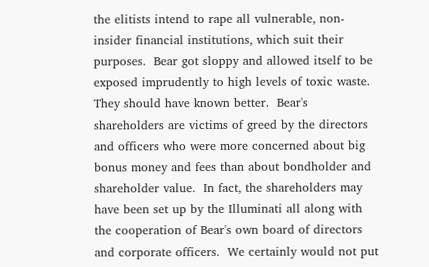the elitists intend to rape all vulnerable, non-insider financial institutions, which suit their purposes.  Bear got sloppy and allowed itself to be exposed imprudently to high levels of toxic waste.  They should have known better.  Bear's shareholders are victims of greed by the directors and officers who were more concerned about big bonus money and fees than about bondholder and shareholder value.  In fact, the shareholders may have been set up by the Illuminati all along with the cooperation of Bear's own board of directors and corporate officers.  We certainly would not put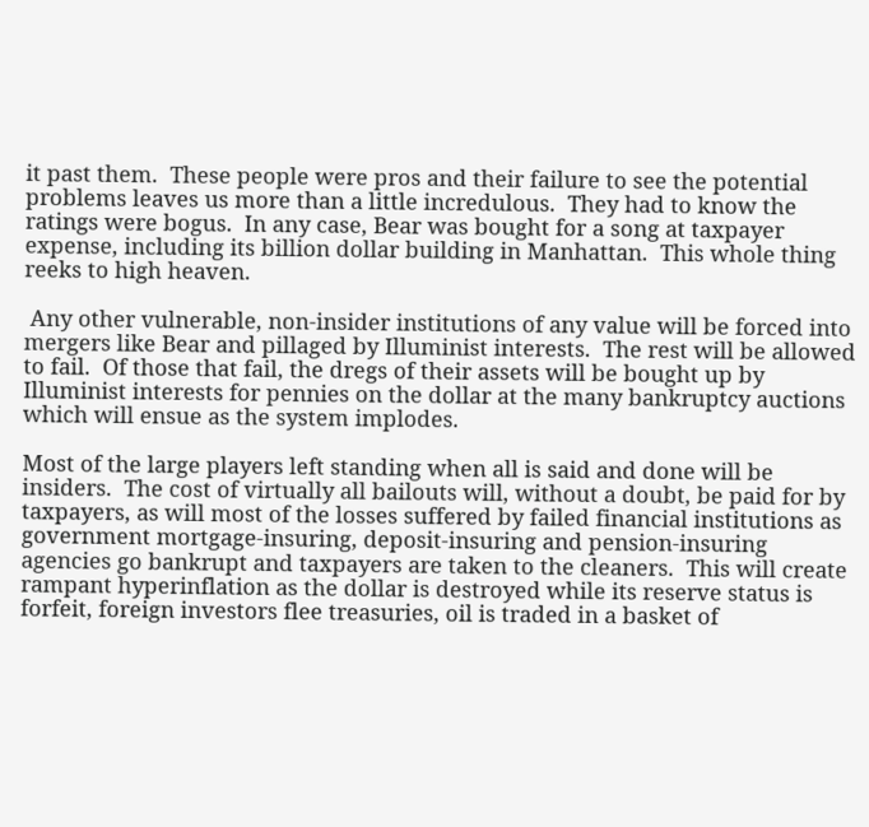it past them.  These people were pros and their failure to see the potential problems leaves us more than a little incredulous.  They had to know the ratings were bogus.  In any case, Bear was bought for a song at taxpayer expense, including its billion dollar building in Manhattan.  This whole thing reeks to high heaven.

 Any other vulnerable, non-insider institutions of any value will be forced into mergers like Bear and pillaged by Illuminist interests.  The rest will be allowed to fail.  Of those that fail, the dregs of their assets will be bought up by Illuminist interests for pennies on the dollar at the many bankruptcy auctions which will ensue as the system implodes.

Most of the large players left standing when all is said and done will be insiders.  The cost of virtually all bailouts will, without a doubt, be paid for by taxpayers, as will most of the losses suffered by failed financial institutions as government mortgage-insuring, deposit-insuring and pension-insuring agencies go bankrupt and taxpayers are taken to the cleaners.  This will create rampant hyperinflation as the dollar is destroyed while its reserve status is forfeit, foreign investors flee treasuries, oil is traded in a basket of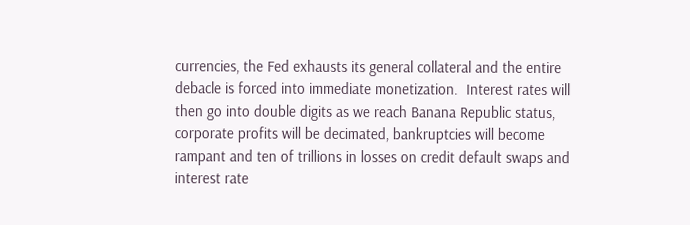currencies, the Fed exhausts its general collateral and the entire debacle is forced into immediate monetization.  Interest rates will then go into double digits as we reach Banana Republic status, corporate profits will be decimated, bankruptcies will become rampant and ten of trillions in losses on credit default swaps and interest rate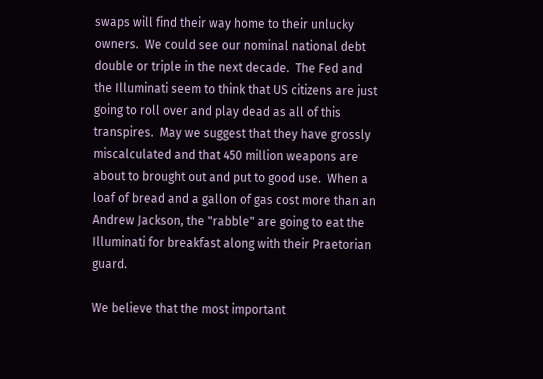swaps will find their way home to their unlucky owners.  We could see our nominal national debt double or triple in the next decade.  The Fed and the Illuminati seem to think that US citizens are just going to roll over and play dead as all of this transpires.  May we suggest that they have grossly miscalculated and that 450 million weapons are about to brought out and put to good use.  When a loaf of bread and a gallon of gas cost more than an Andrew Jackson, the "rabble" are going to eat the Illuminati for breakfast along with their Praetorian guard.

We believe that the most important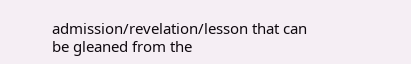admission/revelation/lesson that can be gleaned from the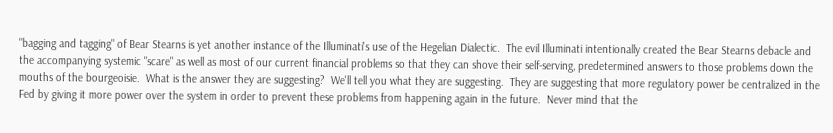"bagging and tagging" of Bear Stearns is yet another instance of the Illuminati's use of the Hegelian Dialectic.  The evil Illuminati intentionally created the Bear Stearns debacle and the accompanying systemic "scare" as well as most of our current financial problems so that they can shove their self-serving, predetermined answers to those problems down the mouths of the bourgeoisie.  What is the answer they are suggesting?  We'll tell you what they are suggesting.  They are suggesting that more regulatory power be centralized in the Fed by giving it more power over the system in order to prevent these problems from happening again in the future.  Never mind that the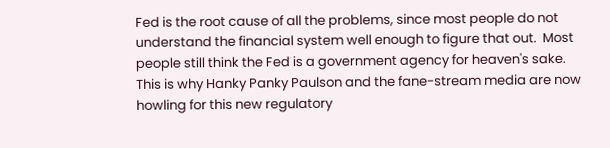Fed is the root cause of all the problems, since most people do not understand the financial system well enough to figure that out.  Most people still think the Fed is a government agency for heaven's sake.  This is why Hanky Panky Paulson and the fane-stream media are now howling for this new regulatory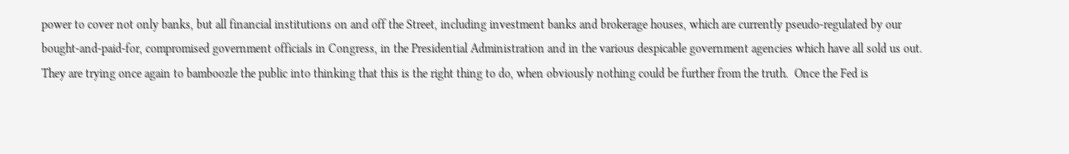power to cover not only banks, but all financial institutions on and off the Street, including investment banks and brokerage houses, which are currently pseudo-regulated by our bought-and-paid-for, compromised government officials in Congress, in the Presidential Administration and in the various despicable government agencies which have all sold us out.  They are trying once again to bamboozle the public into thinking that this is the right thing to do, when obviously nothing could be further from the truth.  Once the Fed is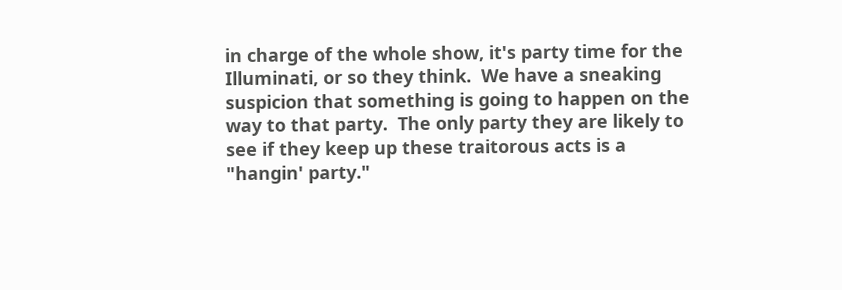in charge of the whole show, it's party time for the Illuminati, or so they think.  We have a sneaking suspicion that something is going to happen on the way to that party.  The only party they are likely to see if they keep up these traitorous acts is a "hangin' party."